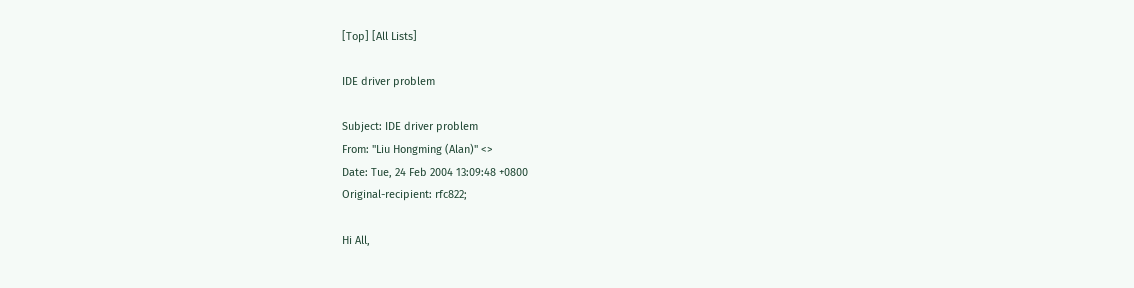[Top] [All Lists]

IDE driver problem

Subject: IDE driver problem
From: "Liu Hongming (Alan)" <>
Date: Tue, 24 Feb 2004 13:09:48 +0800
Original-recipient: rfc822;

Hi All,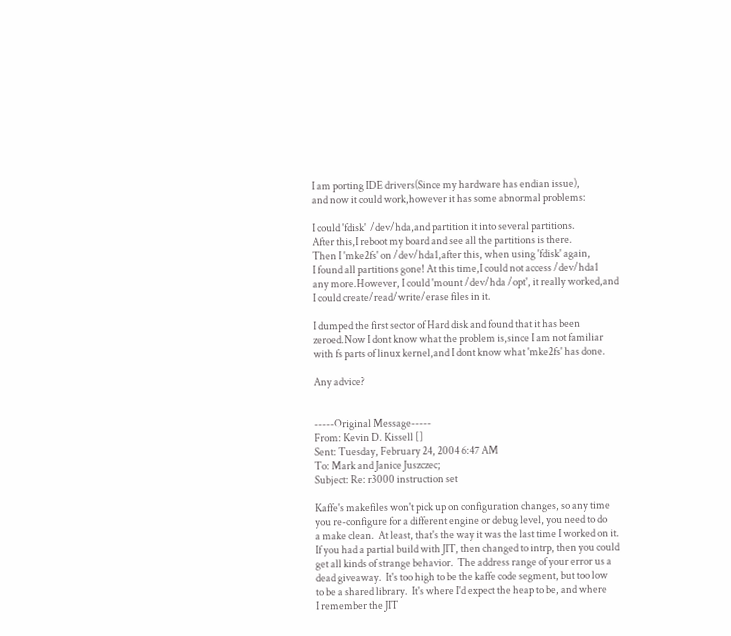I am porting IDE drivers(Since my hardware has endian issue),
and now it could work,however it has some abnormal problems:

I could 'fdisk'  /dev/hda,and partition it into several partitions.
After this,I reboot my board and see all the partitions is there.
Then I 'mke2fs' on /dev/hda1,after this, when using 'fdisk' again,
I found all partitions gone! At this time,I could not access /dev/hda1
any more.However, I could 'mount /dev/hda /opt', it really worked,and
I could create/read/write/erase files in it.

I dumped the first sector of Hard disk and found that it has been
zeroed.Now I dont know what the problem is,since I am not familiar
with fs parts of linux kernel,and I dont know what 'mke2fs' has done.

Any advice?


-----Original Message-----
From: Kevin D. Kissell []
Sent: Tuesday, February 24, 2004 6:47 AM
To: Mark and Janice Juszczec;
Subject: Re: r3000 instruction set

Kaffe's makefiles won't pick up on configuration changes, so any time
you re-configure for a different engine or debug level, you need to do
a make clean.  At least, that's the way it was the last time I worked on it.
If you had a partial build with JIT, then changed to intrp, then you could
get all kinds of strange behavior.  The address range of your error us a
dead giveaway.  It's too high to be the kaffe code segment, but too low
to be a shared library.  It's where I'd expect the heap to be, and where
I remember the JIT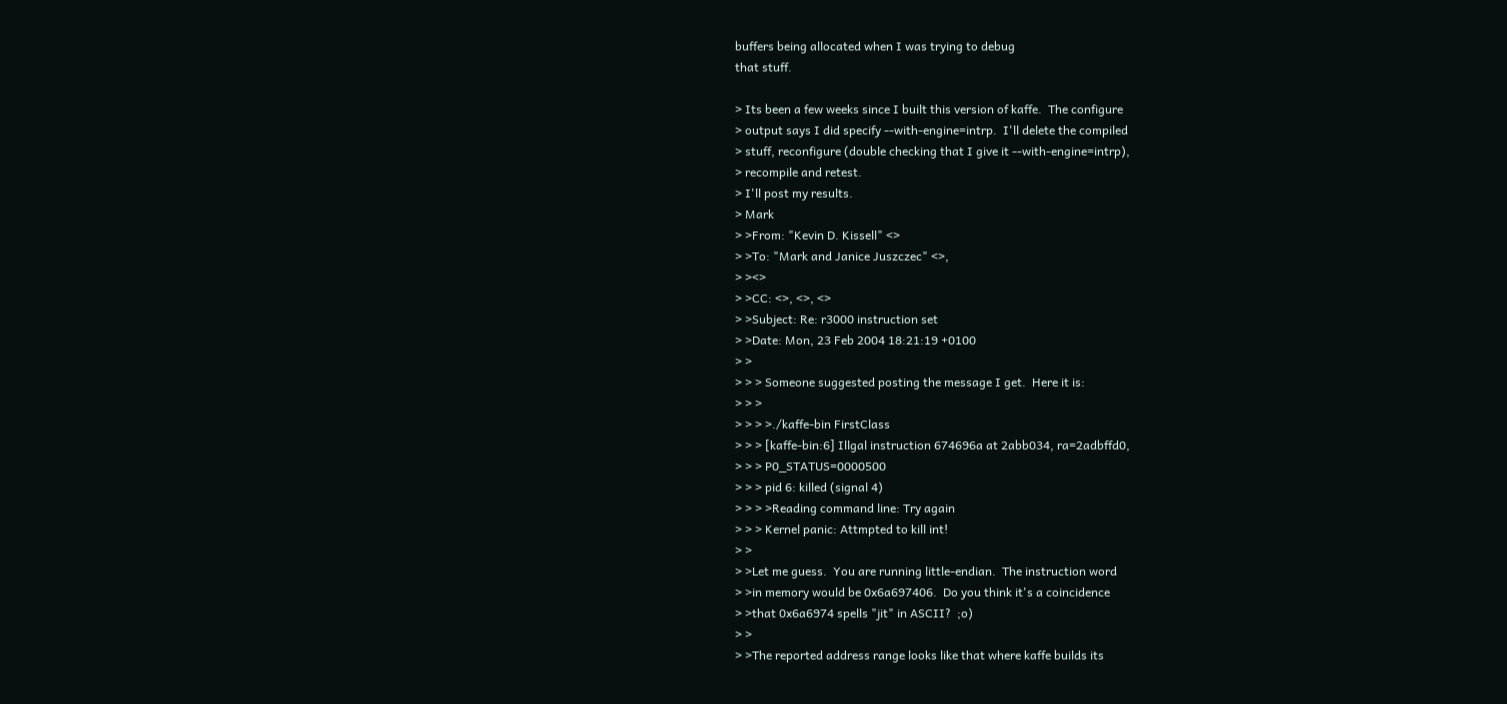buffers being allocated when I was trying to debug
that stuff.

> Its been a few weeks since I built this version of kaffe.  The configure
> output says I did specify --with-engine=intrp.  I'll delete the compiled
> stuff, reconfigure (double checking that I give it --with-engine=intrp),
> recompile and retest.
> I'll post my results.
> Mark
> >From: "Kevin D. Kissell" <>
> >To: "Mark and Janice Juszczec" <>,
> ><>
> >CC: <>, <>, <>
> >Subject: Re: r3000 instruction set
> >Date: Mon, 23 Feb 2004 18:21:19 +0100
> >
> > > Someone suggested posting the message I get.  Here it is:
> > >
> > > >./kaffe-bin FirstClass
> > > [kaffe-bin:6] Illgal instruction 674696a at 2abb034, ra=2adbffd0,
> > > P0_STATUS=0000500
> > > pid 6: killed (signal 4)
> > > >Reading command line: Try again
> > > Kernel panic: Attmpted to kill int!
> >
> >Let me guess.  You are running little-endian.  The instruction word
> >in memory would be 0x6a697406.  Do you think it's a coincidence
> >that 0x6a6974 spells "jit" in ASCII?  ;o)
> >
> >The reported address range looks like that where kaffe builds its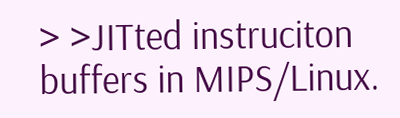> >JITted instruciton buffers in MIPS/Linux.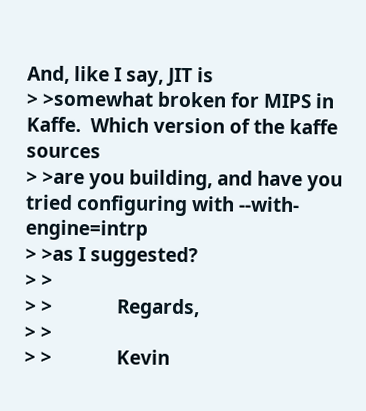And, like I say, JIT is
> >somewhat broken for MIPS in Kaffe.  Which version of the kaffe sources
> >are you building, and have you tried configuring with --with-engine=intrp
> >as I suggested?
> >
> >             Regards,
> >
> >             Kevin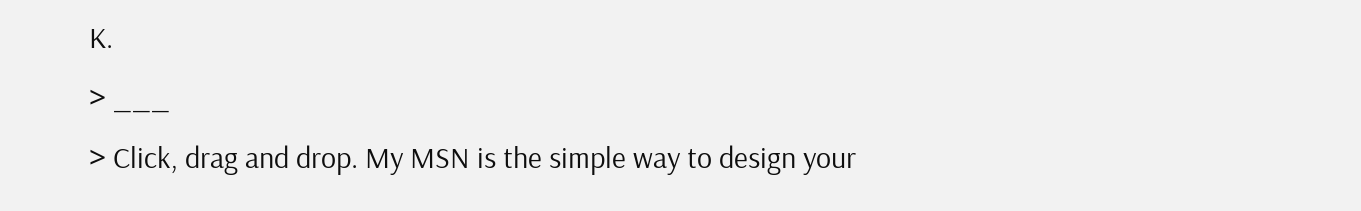K.
> ___
> Click, drag and drop. My MSN is the simple way to design your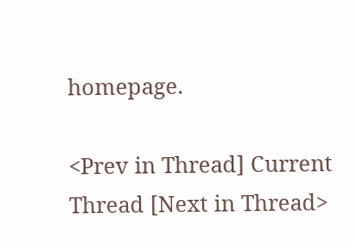homepage.

<Prev in Thread] Current Thread [Next in Thread>